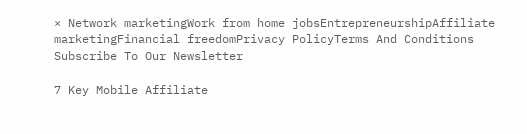× Network marketingWork from home jobsEntrepreneurshipAffiliate marketingFinancial freedomPrivacy PolicyTerms And Conditions
Subscribe To Our Newsletter

7 Key Mobile Affiliate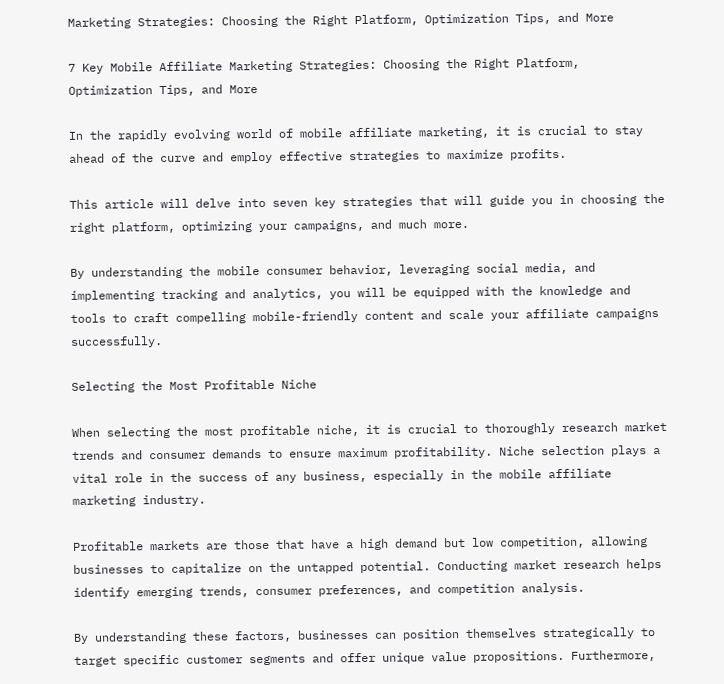Marketing Strategies: Choosing the Right Platform, Optimization Tips, and More

7 Key Mobile Affiliate Marketing Strategies: Choosing the Right Platform, Optimization Tips, and More

In the rapidly evolving world of mobile affiliate marketing, it is crucial to stay ahead of the curve and employ effective strategies to maximize profits.

This article will delve into seven key strategies that will guide you in choosing the right platform, optimizing your campaigns, and much more.

By understanding the mobile consumer behavior, leveraging social media, and implementing tracking and analytics, you will be equipped with the knowledge and tools to craft compelling mobile-friendly content and scale your affiliate campaigns successfully.

Selecting the Most Profitable Niche

When selecting the most profitable niche, it is crucial to thoroughly research market trends and consumer demands to ensure maximum profitability. Niche selection plays a vital role in the success of any business, especially in the mobile affiliate marketing industry.

Profitable markets are those that have a high demand but low competition, allowing businesses to capitalize on the untapped potential. Conducting market research helps identify emerging trends, consumer preferences, and competition analysis.

By understanding these factors, businesses can position themselves strategically to target specific customer segments and offer unique value propositions. Furthermore,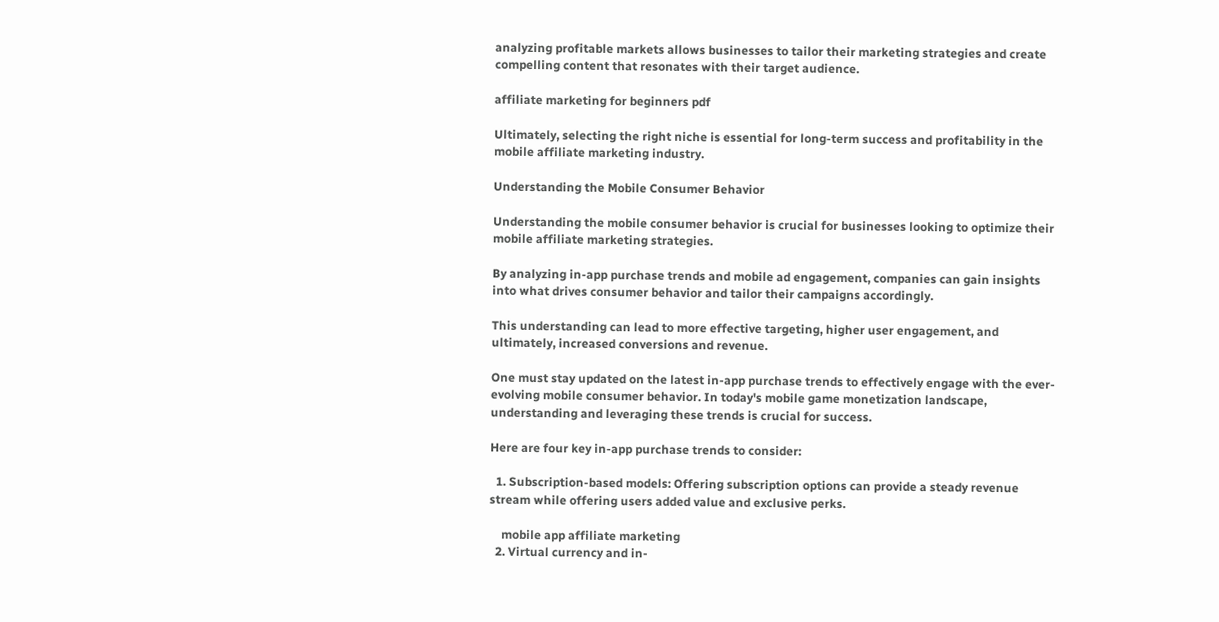analyzing profitable markets allows businesses to tailor their marketing strategies and create compelling content that resonates with their target audience.

affiliate marketing for beginners pdf

Ultimately, selecting the right niche is essential for long-term success and profitability in the mobile affiliate marketing industry.

Understanding the Mobile Consumer Behavior

Understanding the mobile consumer behavior is crucial for businesses looking to optimize their mobile affiliate marketing strategies.

By analyzing in-app purchase trends and mobile ad engagement, companies can gain insights into what drives consumer behavior and tailor their campaigns accordingly.

This understanding can lead to more effective targeting, higher user engagement, and ultimately, increased conversions and revenue.

One must stay updated on the latest in-app purchase trends to effectively engage with the ever-evolving mobile consumer behavior. In today's mobile game monetization landscape, understanding and leveraging these trends is crucial for success.

Here are four key in-app purchase trends to consider:

  1. Subscription-based models: Offering subscription options can provide a steady revenue stream while offering users added value and exclusive perks.

    mobile app affiliate marketing
  2. Virtual currency and in-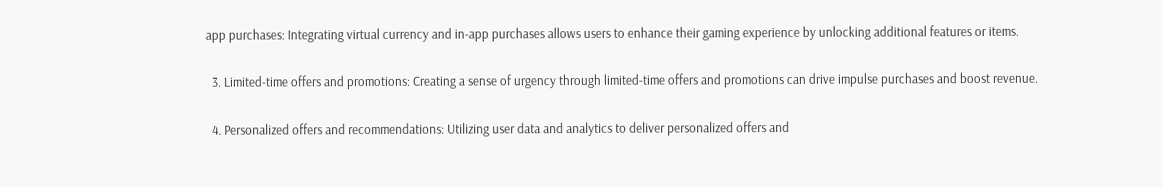app purchases: Integrating virtual currency and in-app purchases allows users to enhance their gaming experience by unlocking additional features or items.

  3. Limited-time offers and promotions: Creating a sense of urgency through limited-time offers and promotions can drive impulse purchases and boost revenue.

  4. Personalized offers and recommendations: Utilizing user data and analytics to deliver personalized offers and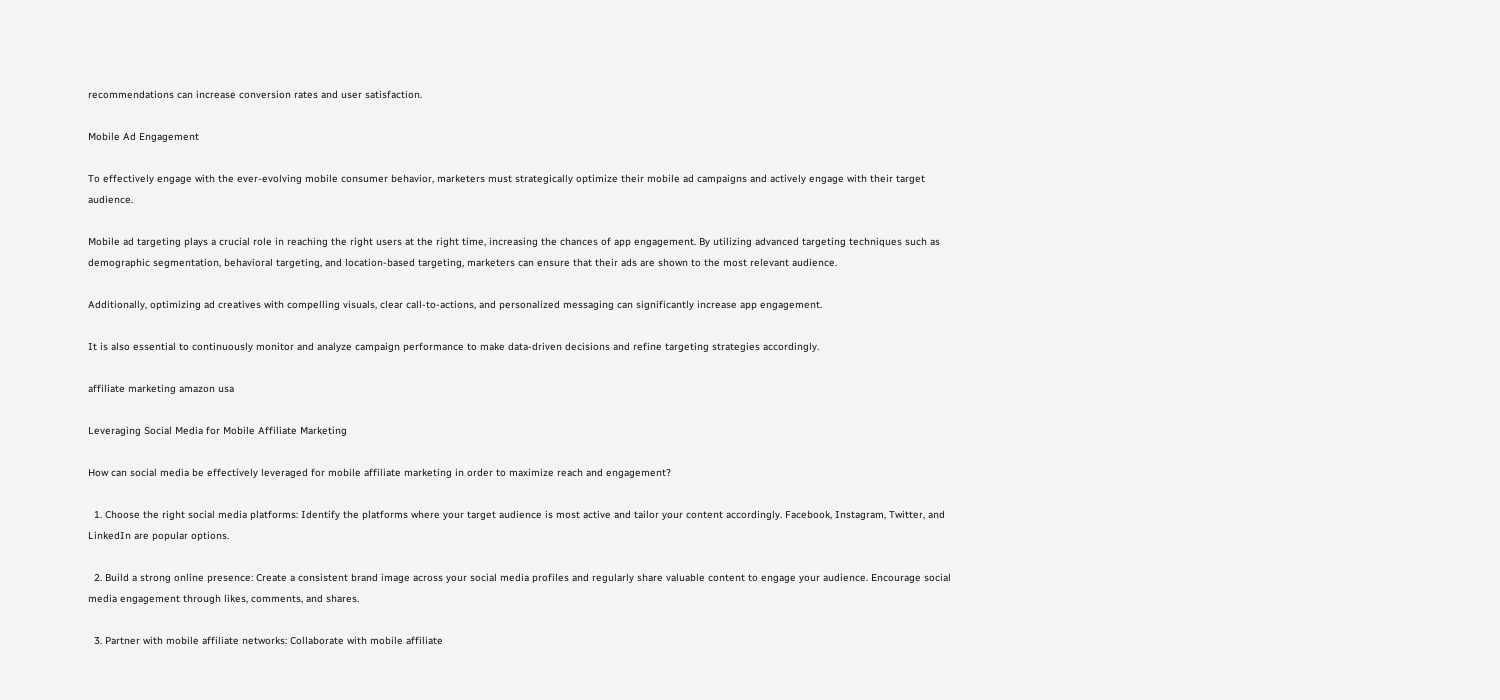recommendations can increase conversion rates and user satisfaction.

Mobile Ad Engagement

To effectively engage with the ever-evolving mobile consumer behavior, marketers must strategically optimize their mobile ad campaigns and actively engage with their target audience.

Mobile ad targeting plays a crucial role in reaching the right users at the right time, increasing the chances of app engagement. By utilizing advanced targeting techniques such as demographic segmentation, behavioral targeting, and location-based targeting, marketers can ensure that their ads are shown to the most relevant audience.

Additionally, optimizing ad creatives with compelling visuals, clear call-to-actions, and personalized messaging can significantly increase app engagement.

It is also essential to continuously monitor and analyze campaign performance to make data-driven decisions and refine targeting strategies accordingly.

affiliate marketing amazon usa

Leveraging Social Media for Mobile Affiliate Marketing

How can social media be effectively leveraged for mobile affiliate marketing in order to maximize reach and engagement?

  1. Choose the right social media platforms: Identify the platforms where your target audience is most active and tailor your content accordingly. Facebook, Instagram, Twitter, and LinkedIn are popular options.

  2. Build a strong online presence: Create a consistent brand image across your social media profiles and regularly share valuable content to engage your audience. Encourage social media engagement through likes, comments, and shares.

  3. Partner with mobile affiliate networks: Collaborate with mobile affiliate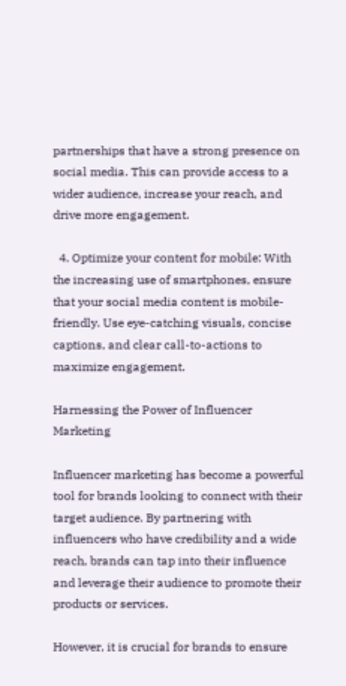partnerships that have a strong presence on social media. This can provide access to a wider audience, increase your reach, and drive more engagement.

  4. Optimize your content for mobile: With the increasing use of smartphones, ensure that your social media content is mobile-friendly. Use eye-catching visuals, concise captions, and clear call-to-actions to maximize engagement.

Harnessing the Power of Influencer Marketing

Influencer marketing has become a powerful tool for brands looking to connect with their target audience. By partnering with influencers who have credibility and a wide reach, brands can tap into their influence and leverage their audience to promote their products or services.

However, it is crucial for brands to ensure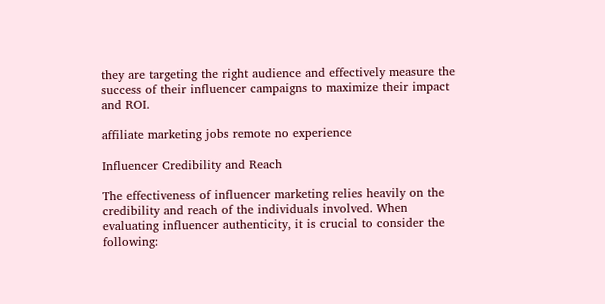they are targeting the right audience and effectively measure the success of their influencer campaigns to maximize their impact and ROI.

affiliate marketing jobs remote no experience

Influencer Credibility and Reach

The effectiveness of influencer marketing relies heavily on the credibility and reach of the individuals involved. When evaluating influencer authenticity, it is crucial to consider the following: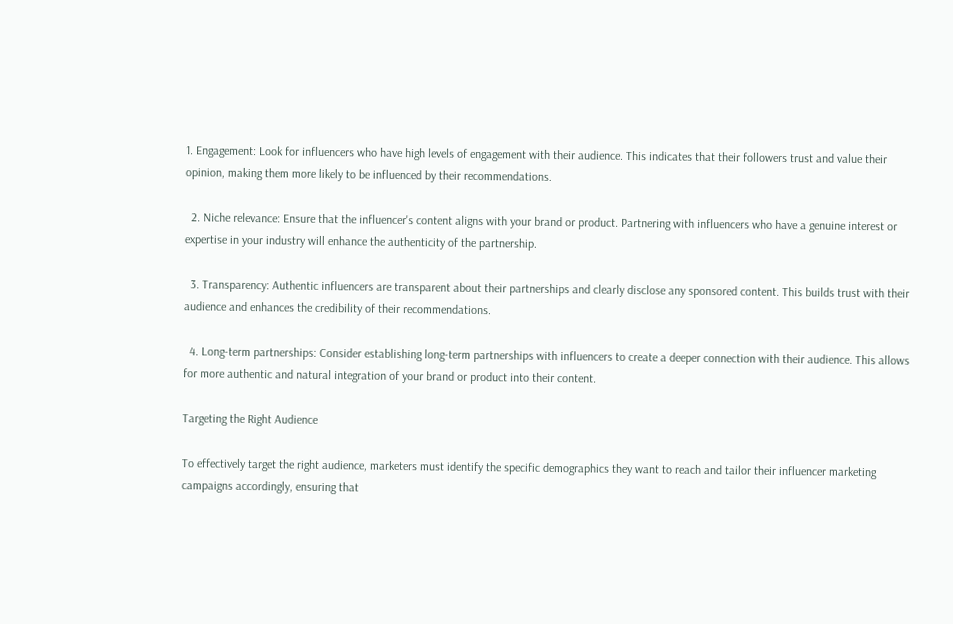1. Engagement: Look for influencers who have high levels of engagement with their audience. This indicates that their followers trust and value their opinion, making them more likely to be influenced by their recommendations.

  2. Niche relevance: Ensure that the influencer's content aligns with your brand or product. Partnering with influencers who have a genuine interest or expertise in your industry will enhance the authenticity of the partnership.

  3. Transparency: Authentic influencers are transparent about their partnerships and clearly disclose any sponsored content. This builds trust with their audience and enhances the credibility of their recommendations.

  4. Long-term partnerships: Consider establishing long-term partnerships with influencers to create a deeper connection with their audience. This allows for more authentic and natural integration of your brand or product into their content.

Targeting the Right Audience

To effectively target the right audience, marketers must identify the specific demographics they want to reach and tailor their influencer marketing campaigns accordingly, ensuring that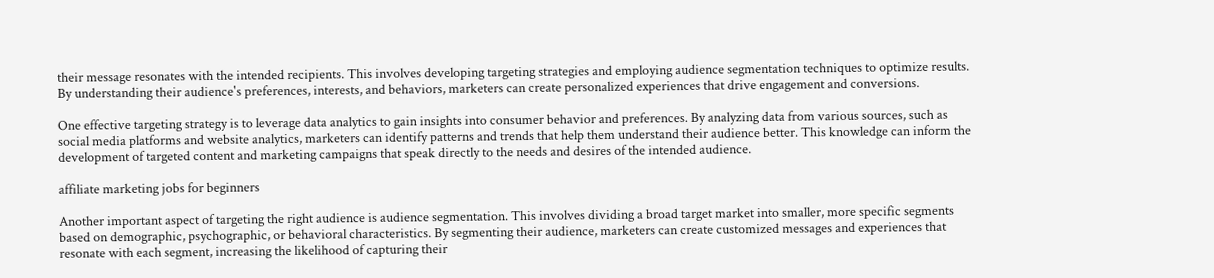their message resonates with the intended recipients. This involves developing targeting strategies and employing audience segmentation techniques to optimize results. By understanding their audience's preferences, interests, and behaviors, marketers can create personalized experiences that drive engagement and conversions.

One effective targeting strategy is to leverage data analytics to gain insights into consumer behavior and preferences. By analyzing data from various sources, such as social media platforms and website analytics, marketers can identify patterns and trends that help them understand their audience better. This knowledge can inform the development of targeted content and marketing campaigns that speak directly to the needs and desires of the intended audience.

affiliate marketing jobs for beginners

Another important aspect of targeting the right audience is audience segmentation. This involves dividing a broad target market into smaller, more specific segments based on demographic, psychographic, or behavioral characteristics. By segmenting their audience, marketers can create customized messages and experiences that resonate with each segment, increasing the likelihood of capturing their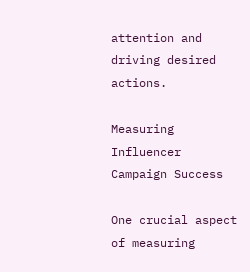attention and driving desired actions.

Measuring Influencer Campaign Success

One crucial aspect of measuring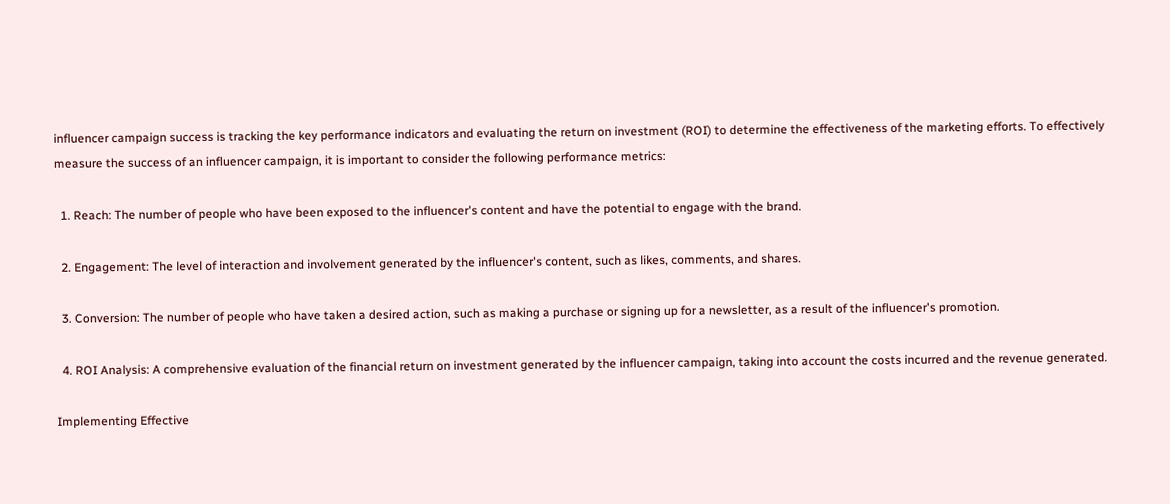influencer campaign success is tracking the key performance indicators and evaluating the return on investment (ROI) to determine the effectiveness of the marketing efforts. To effectively measure the success of an influencer campaign, it is important to consider the following performance metrics:

  1. Reach: The number of people who have been exposed to the influencer's content and have the potential to engage with the brand.

  2. Engagement: The level of interaction and involvement generated by the influencer's content, such as likes, comments, and shares.

  3. Conversion: The number of people who have taken a desired action, such as making a purchase or signing up for a newsletter, as a result of the influencer's promotion.

  4. ROI Analysis: A comprehensive evaluation of the financial return on investment generated by the influencer campaign, taking into account the costs incurred and the revenue generated.

Implementing Effective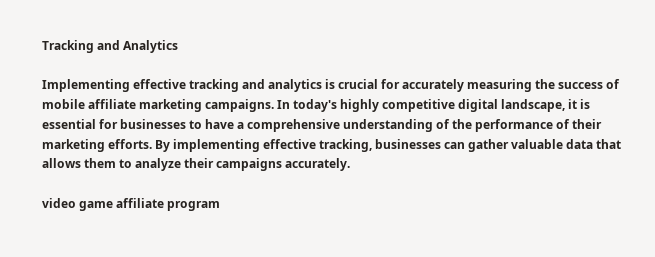Tracking and Analytics

Implementing effective tracking and analytics is crucial for accurately measuring the success of mobile affiliate marketing campaigns. In today's highly competitive digital landscape, it is essential for businesses to have a comprehensive understanding of the performance of their marketing efforts. By implementing effective tracking, businesses can gather valuable data that allows them to analyze their campaigns accurately.

video game affiliate program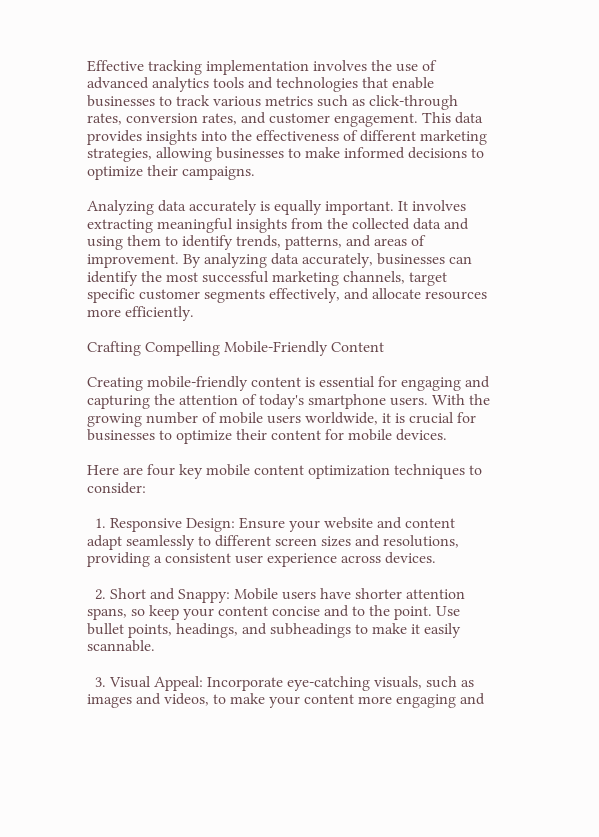Effective tracking implementation involves the use of advanced analytics tools and technologies that enable businesses to track various metrics such as click-through rates, conversion rates, and customer engagement. This data provides insights into the effectiveness of different marketing strategies, allowing businesses to make informed decisions to optimize their campaigns.

Analyzing data accurately is equally important. It involves extracting meaningful insights from the collected data and using them to identify trends, patterns, and areas of improvement. By analyzing data accurately, businesses can identify the most successful marketing channels, target specific customer segments effectively, and allocate resources more efficiently.

Crafting Compelling Mobile-Friendly Content

Creating mobile-friendly content is essential for engaging and capturing the attention of today's smartphone users. With the growing number of mobile users worldwide, it is crucial for businesses to optimize their content for mobile devices.

Here are four key mobile content optimization techniques to consider:

  1. Responsive Design: Ensure your website and content adapt seamlessly to different screen sizes and resolutions, providing a consistent user experience across devices.

  2. Short and Snappy: Mobile users have shorter attention spans, so keep your content concise and to the point. Use bullet points, headings, and subheadings to make it easily scannable.

  3. Visual Appeal: Incorporate eye-catching visuals, such as images and videos, to make your content more engaging and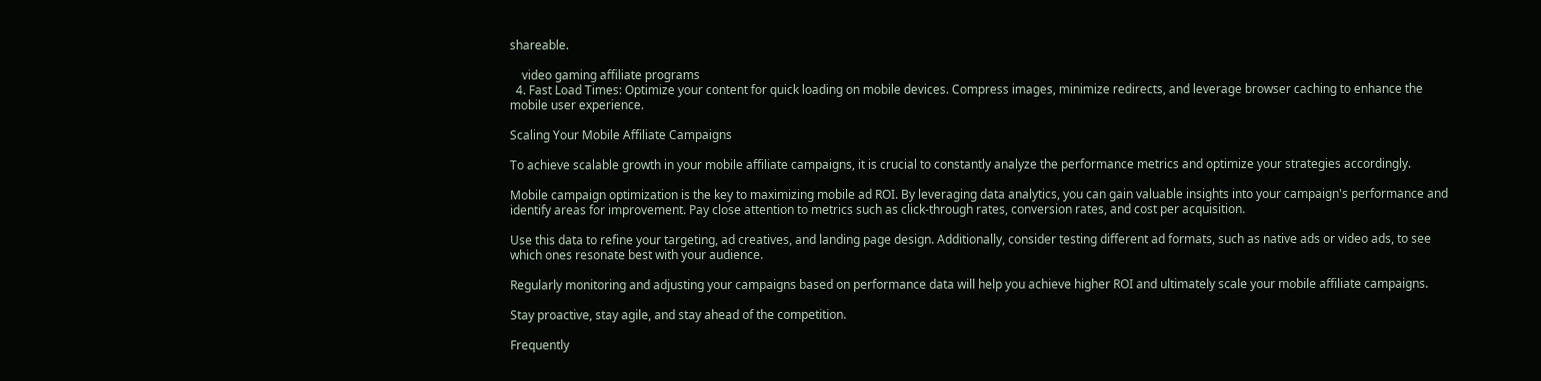shareable.

    video gaming affiliate programs
  4. Fast Load Times: Optimize your content for quick loading on mobile devices. Compress images, minimize redirects, and leverage browser caching to enhance the mobile user experience.

Scaling Your Mobile Affiliate Campaigns

To achieve scalable growth in your mobile affiliate campaigns, it is crucial to constantly analyze the performance metrics and optimize your strategies accordingly.

Mobile campaign optimization is the key to maximizing mobile ad ROI. By leveraging data analytics, you can gain valuable insights into your campaign's performance and identify areas for improvement. Pay close attention to metrics such as click-through rates, conversion rates, and cost per acquisition.

Use this data to refine your targeting, ad creatives, and landing page design. Additionally, consider testing different ad formats, such as native ads or video ads, to see which ones resonate best with your audience.

Regularly monitoring and adjusting your campaigns based on performance data will help you achieve higher ROI and ultimately scale your mobile affiliate campaigns.

Stay proactive, stay agile, and stay ahead of the competition.

Frequently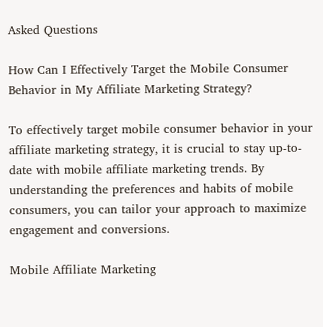Asked Questions

How Can I Effectively Target the Mobile Consumer Behavior in My Affiliate Marketing Strategy?

To effectively target mobile consumer behavior in your affiliate marketing strategy, it is crucial to stay up-to-date with mobile affiliate marketing trends. By understanding the preferences and habits of mobile consumers, you can tailor your approach to maximize engagement and conversions.

Mobile Affiliate Marketing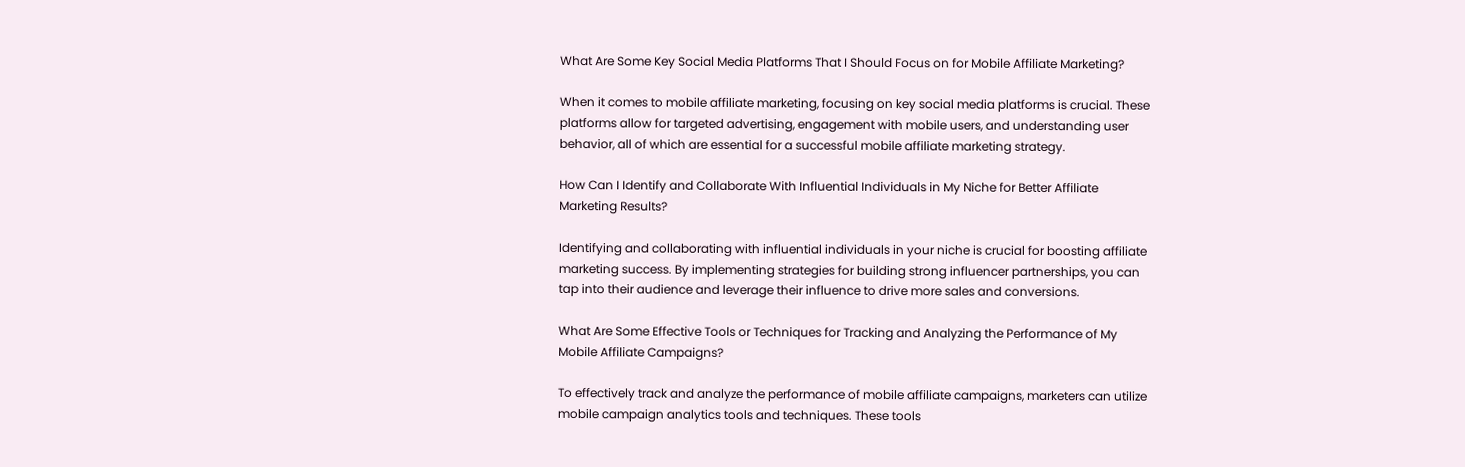What Are Some Key Social Media Platforms That I Should Focus on for Mobile Affiliate Marketing?

When it comes to mobile affiliate marketing, focusing on key social media platforms is crucial. These platforms allow for targeted advertising, engagement with mobile users, and understanding user behavior, all of which are essential for a successful mobile affiliate marketing strategy.

How Can I Identify and Collaborate With Influential Individuals in My Niche for Better Affiliate Marketing Results?

Identifying and collaborating with influential individuals in your niche is crucial for boosting affiliate marketing success. By implementing strategies for building strong influencer partnerships, you can tap into their audience and leverage their influence to drive more sales and conversions.

What Are Some Effective Tools or Techniques for Tracking and Analyzing the Performance of My Mobile Affiliate Campaigns?

To effectively track and analyze the performance of mobile affiliate campaigns, marketers can utilize mobile campaign analytics tools and techniques. These tools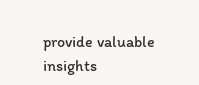provide valuable insights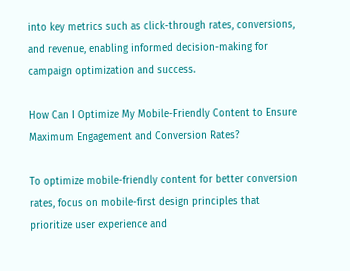into key metrics such as click-through rates, conversions, and revenue, enabling informed decision-making for campaign optimization and success.

How Can I Optimize My Mobile-Friendly Content to Ensure Maximum Engagement and Conversion Rates?

To optimize mobile-friendly content for better conversion rates, focus on mobile-first design principles that prioritize user experience and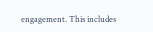engagement. This includes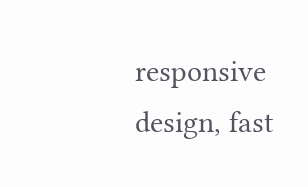responsive design, fast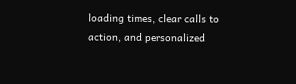loading times, clear calls to action, and personalized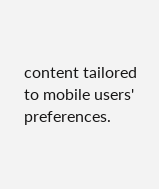content tailored to mobile users' preferences.